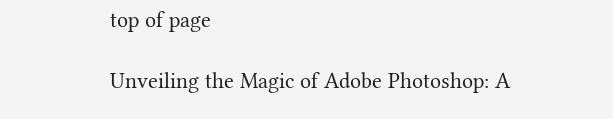top of page

Unveiling the Magic of Adobe Photoshop: A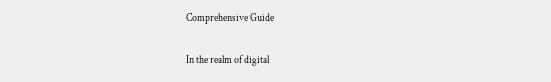Comprehensive Guide


In the realm of digital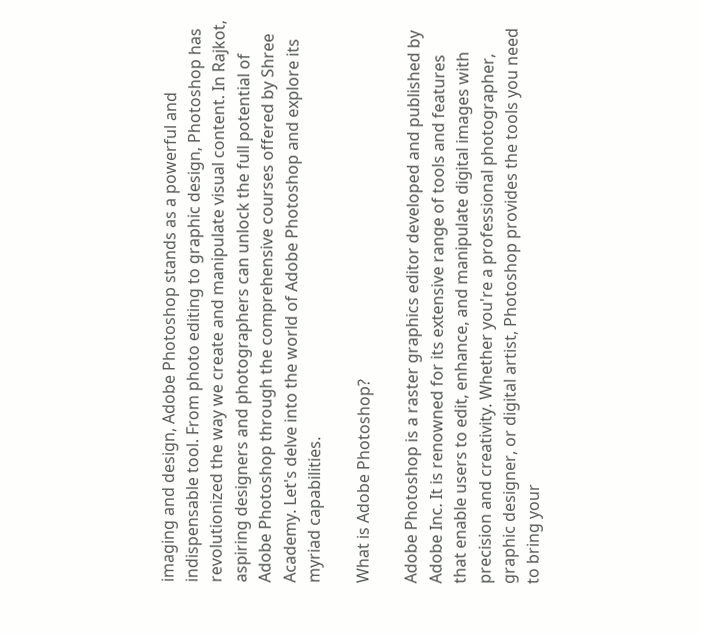imaging and design, Adobe Photoshop stands as a powerful and indispensable tool. From photo editing to graphic design, Photoshop has revolutionized the way we create and manipulate visual content. In Rajkot, aspiring designers and photographers can unlock the full potential of Adobe Photoshop through the comprehensive courses offered by Shree Academy. Let's delve into the world of Adobe Photoshop and explore its myriad capabilities.

What is Adobe Photoshop?

Adobe Photoshop is a raster graphics editor developed and published by Adobe Inc. It is renowned for its extensive range of tools and features that enable users to edit, enhance, and manipulate digital images with precision and creativity. Whether you're a professional photographer, graphic designer, or digital artist, Photoshop provides the tools you need to bring your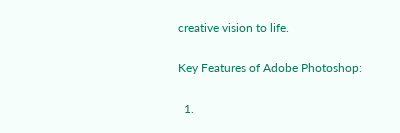creative vision to life.

Key Features of Adobe Photoshop:

  1.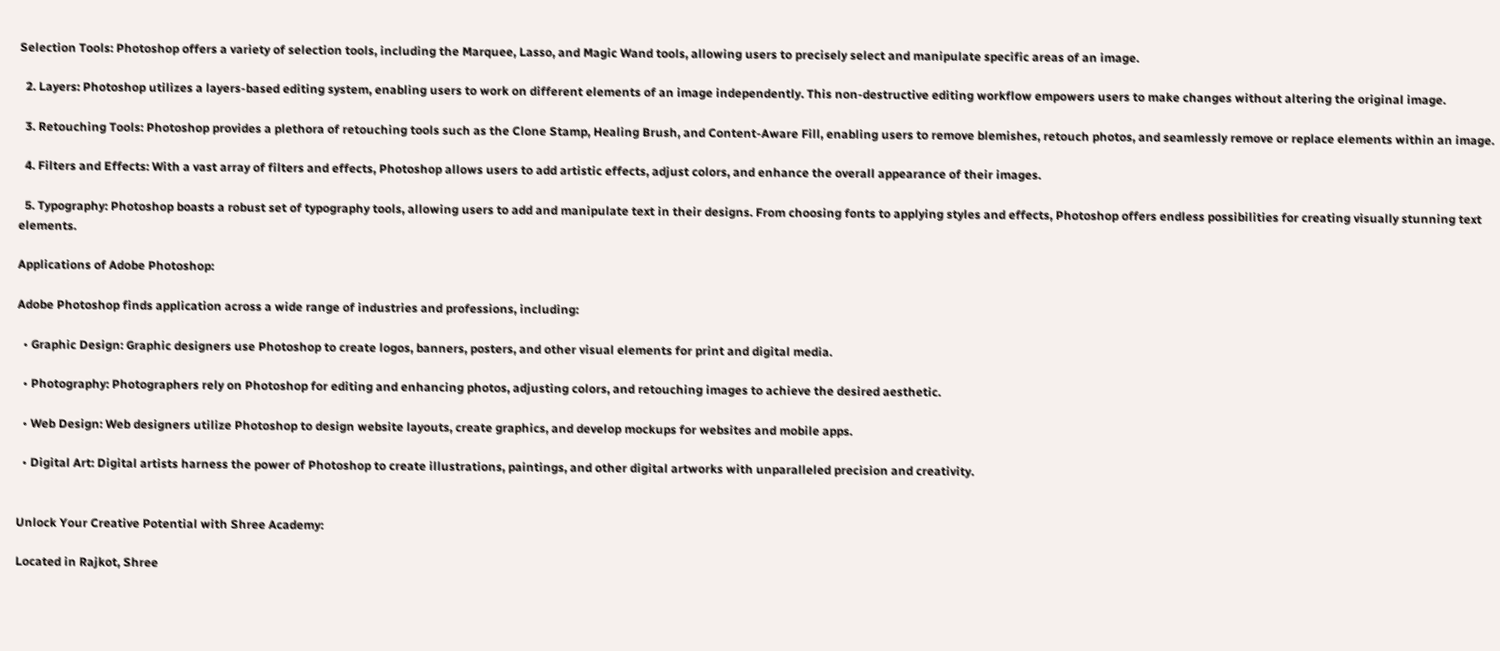Selection Tools: Photoshop offers a variety of selection tools, including the Marquee, Lasso, and Magic Wand tools, allowing users to precisely select and manipulate specific areas of an image.

  2. Layers: Photoshop utilizes a layers-based editing system, enabling users to work on different elements of an image independently. This non-destructive editing workflow empowers users to make changes without altering the original image.

  3. Retouching Tools: Photoshop provides a plethora of retouching tools such as the Clone Stamp, Healing Brush, and Content-Aware Fill, enabling users to remove blemishes, retouch photos, and seamlessly remove or replace elements within an image.

  4. Filters and Effects: With a vast array of filters and effects, Photoshop allows users to add artistic effects, adjust colors, and enhance the overall appearance of their images.

  5. Typography: Photoshop boasts a robust set of typography tools, allowing users to add and manipulate text in their designs. From choosing fonts to applying styles and effects, Photoshop offers endless possibilities for creating visually stunning text elements.

Applications of Adobe Photoshop:

Adobe Photoshop finds application across a wide range of industries and professions, including:

  • Graphic Design: Graphic designers use Photoshop to create logos, banners, posters, and other visual elements for print and digital media.

  • Photography: Photographers rely on Photoshop for editing and enhancing photos, adjusting colors, and retouching images to achieve the desired aesthetic.

  • Web Design: Web designers utilize Photoshop to design website layouts, create graphics, and develop mockups for websites and mobile apps.

  • Digital Art: Digital artists harness the power of Photoshop to create illustrations, paintings, and other digital artworks with unparalleled precision and creativity.


Unlock Your Creative Potential with Shree Academy:

Located in Rajkot, Shree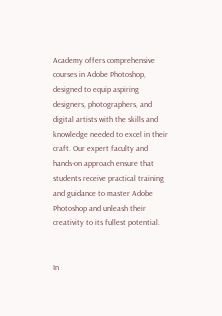Academy offers comprehensive courses in Adobe Photoshop, designed to equip aspiring designers, photographers, and digital artists with the skills and knowledge needed to excel in their craft. Our expert faculty and hands-on approach ensure that students receive practical training and guidance to master Adobe Photoshop and unleash their creativity to its fullest potential.


In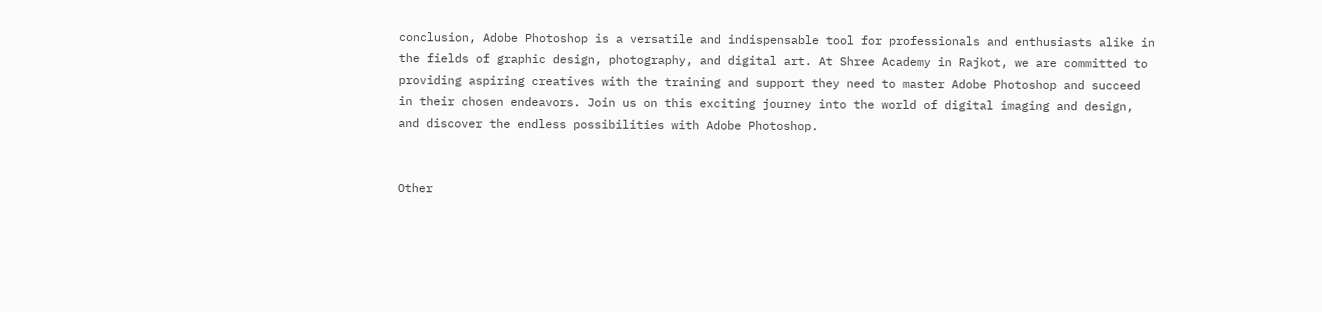conclusion, Adobe Photoshop is a versatile and indispensable tool for professionals and enthusiasts alike in the fields of graphic design, photography, and digital art. At Shree Academy in Rajkot, we are committed to providing aspiring creatives with the training and support they need to master Adobe Photoshop and succeed in their chosen endeavors. Join us on this exciting journey into the world of digital imaging and design, and discover the endless possibilities with Adobe Photoshop.


Other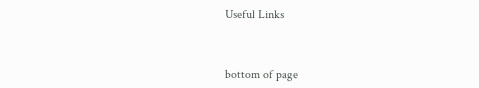Useful Links



bottom of page